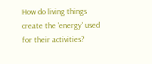How do living things create the 'energy' used for their activities?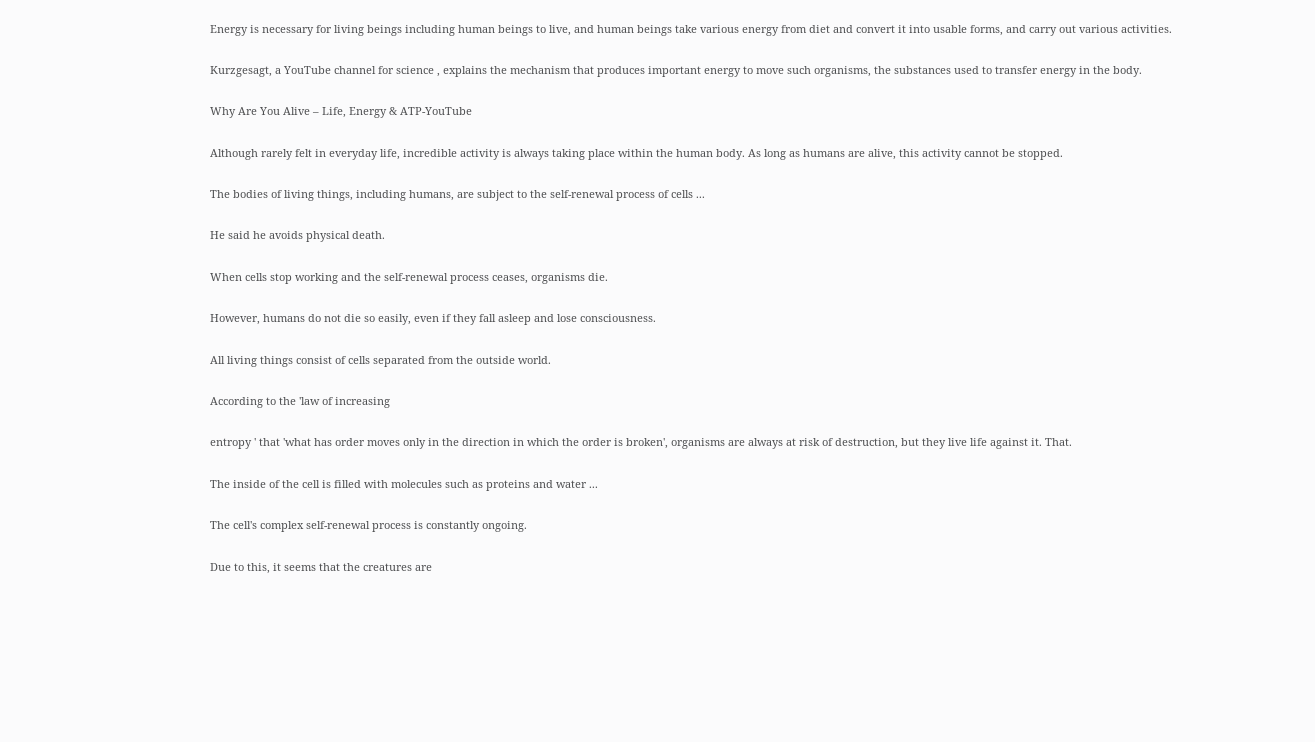Energy is necessary for living beings including human beings to live, and human beings take various energy from diet and convert it into usable forms, and carry out various activities.

Kurzgesagt, a YouTube channel for science , explains the mechanism that produces important energy to move such organisms, the substances used to transfer energy in the body.

Why Are You Alive – Life, Energy & ATP-YouTube

Although rarely felt in everyday life, incredible activity is always taking place within the human body. As long as humans are alive, this activity cannot be stopped.

The bodies of living things, including humans, are subject to the self-renewal process of cells ...

He said he avoids physical death.

When cells stop working and the self-renewal process ceases, organisms die.

However, humans do not die so easily, even if they fall asleep and lose consciousness.

All living things consist of cells separated from the outside world.

According to the 'law of increasing

entropy ' that 'what has order moves only in the direction in which the order is broken', organisms are always at risk of destruction, but they live life against it. That.

The inside of the cell is filled with molecules such as proteins and water ...

The cell's complex self-renewal process is constantly ongoing.

Due to this, it seems that the creatures are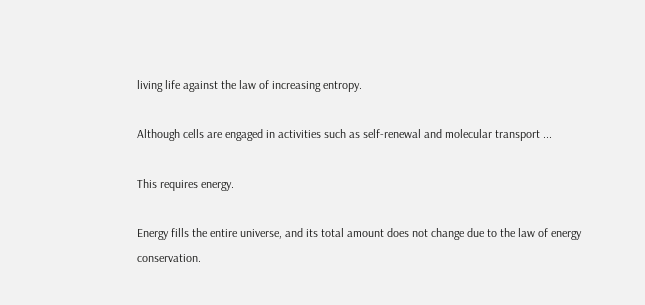living life against the law of increasing entropy.

Although cells are engaged in activities such as self-renewal and molecular transport ...

This requires energy.

Energy fills the entire universe, and its total amount does not change due to the law of energy conservation.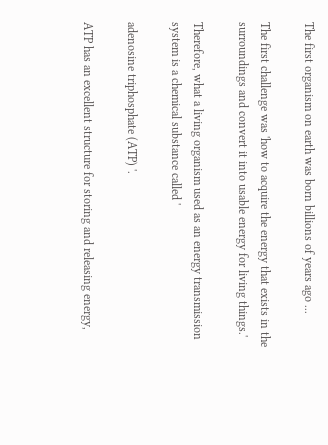The first organism on earth was born billions of years ago ...

The first challenge was 'how to acquire the energy that exists in the surroundings and convert it into usable energy for living things.'

Therefore, what a living organism used as an energy transmission system is a chemical substance called '

adenosine triphosphate (ATP) '.

ATP has an excellent structure for storing and releasing energy,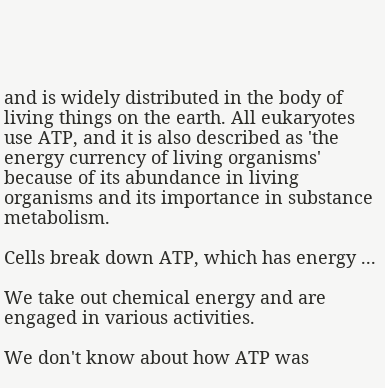and is widely distributed in the body of living things on the earth. All eukaryotes use ATP, and it is also described as 'the energy currency of living organisms' because of its abundance in living organisms and its importance in substance metabolism.

Cells break down ATP, which has energy ...

We take out chemical energy and are engaged in various activities.

We don't know about how ATP was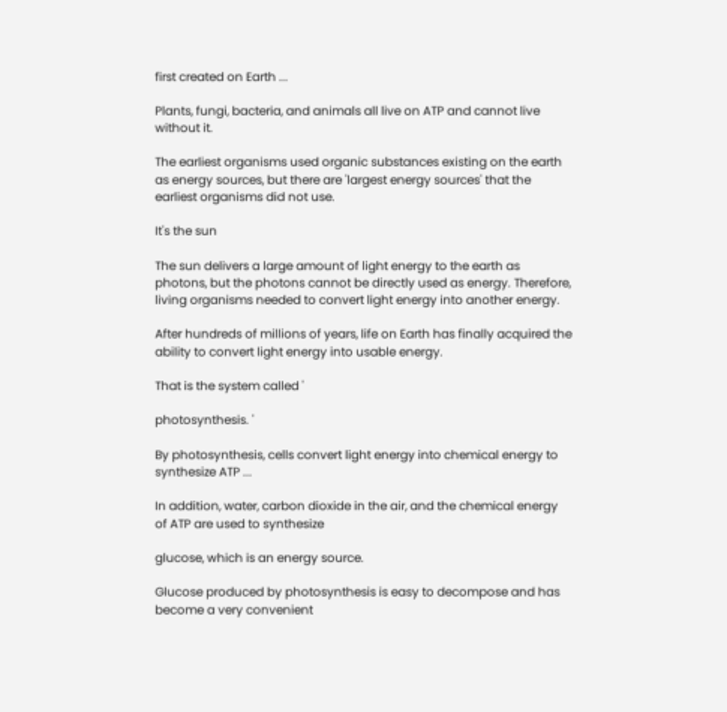first created on Earth ...

Plants, fungi, bacteria, and animals all live on ATP and cannot live without it.

The earliest organisms used organic substances existing on the earth as energy sources, but there are 'largest energy sources' that the earliest organisms did not use.

It's the sun

The sun delivers a large amount of light energy to the earth as photons, but the photons cannot be directly used as energy. Therefore, living organisms needed to convert light energy into another energy.

After hundreds of millions of years, life on Earth has finally acquired the ability to convert light energy into usable energy.

That is the system called '

photosynthesis. '

By photosynthesis, cells convert light energy into chemical energy to synthesize ATP ...

In addition, water, carbon dioxide in the air, and the chemical energy of ATP are used to synthesize

glucose, which is an energy source.

Glucose produced by photosynthesis is easy to decompose and has become a very convenient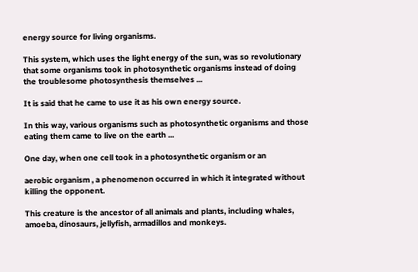energy source for living organisms.

This system, which uses the light energy of the sun, was so revolutionary that some organisms took in photosynthetic organisms instead of doing the troublesome photosynthesis themselves ...

It is said that he came to use it as his own energy source.

In this way, various organisms such as photosynthetic organisms and those eating them came to live on the earth ...

One day, when one cell took in a photosynthetic organism or an

aerobic organism , a phenomenon occurred in which it integrated without killing the opponent.

This creature is the ancestor of all animals and plants, including whales, amoeba, dinosaurs, jellyfish, armadillos and monkeys.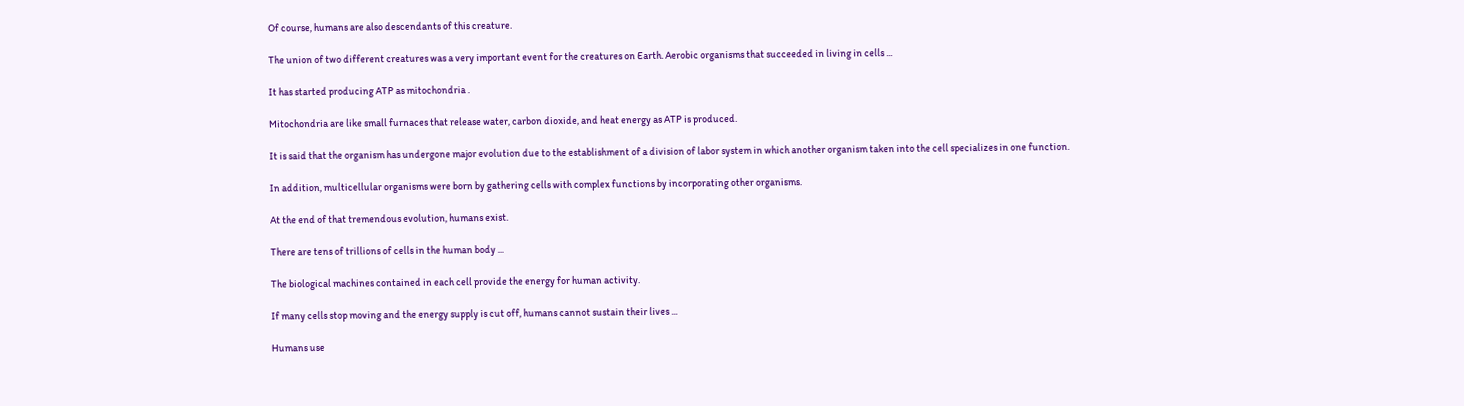Of course, humans are also descendants of this creature.

The union of two different creatures was a very important event for the creatures on Earth. Aerobic organisms that succeeded in living in cells ...

It has started producing ATP as mitochondria .

Mitochondria are like small furnaces that release water, carbon dioxide, and heat energy as ATP is produced.

It is said that the organism has undergone major evolution due to the establishment of a division of labor system in which another organism taken into the cell specializes in one function.

In addition, multicellular organisms were born by gathering cells with complex functions by incorporating other organisms.

At the end of that tremendous evolution, humans exist.

There are tens of trillions of cells in the human body ...

The biological machines contained in each cell provide the energy for human activity.

If many cells stop moving and the energy supply is cut off, humans cannot sustain their lives ...

Humans use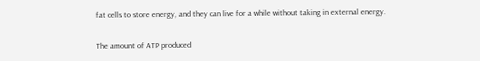fat cells to store energy, and they can live for a while without taking in external energy.

The amount of ATP produced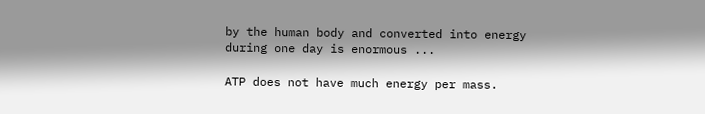by the human body and converted into energy during one day is enormous ...

ATP does not have much energy per mass.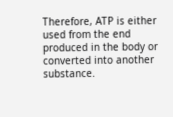Therefore, ATP is either used from the end produced in the body or converted into another substance.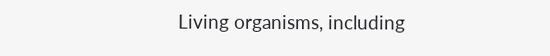Living organisms, including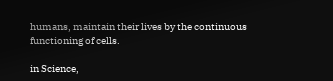humans, maintain their lives by the continuous functioning of cells.

in Science,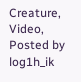Creature,   Video, Posted by log1h_ik